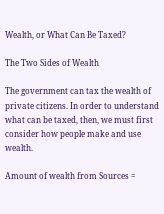Wealth, or What Can Be Taxed?

The Two Sides of Wealth

The government can tax the wealth of private citizens. In order to understand what can be taxed, then, we must first consider how people make and use wealth.

Amount of wealth from Sources =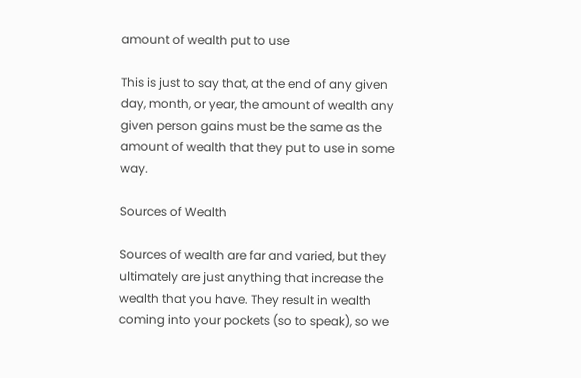amount of wealth put to use

This is just to say that, at the end of any given day, month, or year, the amount of wealth any given person gains must be the same as the amount of wealth that they put to use in some way.

Sources of Wealth

Sources of wealth are far and varied, but they ultimately are just anything that increase the wealth that you have. They result in wealth coming into your pockets (so to speak), so we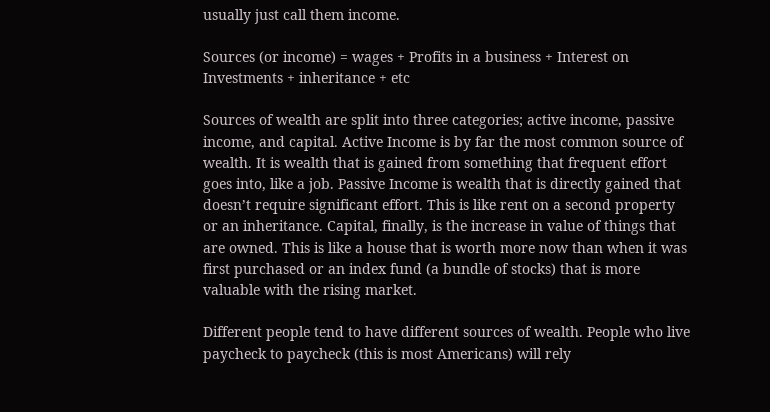usually just call them income.

Sources (or income) = wages + Profits in a business + Interest on Investments + inheritance + etc

Sources of wealth are split into three categories; active income, passive income, and capital. Active Income is by far the most common source of wealth. It is wealth that is gained from something that frequent effort goes into, like a job. Passive Income is wealth that is directly gained that doesn’t require significant effort. This is like rent on a second property or an inheritance. Capital, finally, is the increase in value of things that are owned. This is like a house that is worth more now than when it was first purchased or an index fund (a bundle of stocks) that is more valuable with the rising market.

Different people tend to have different sources of wealth. People who live paycheck to paycheck (this is most Americans) will rely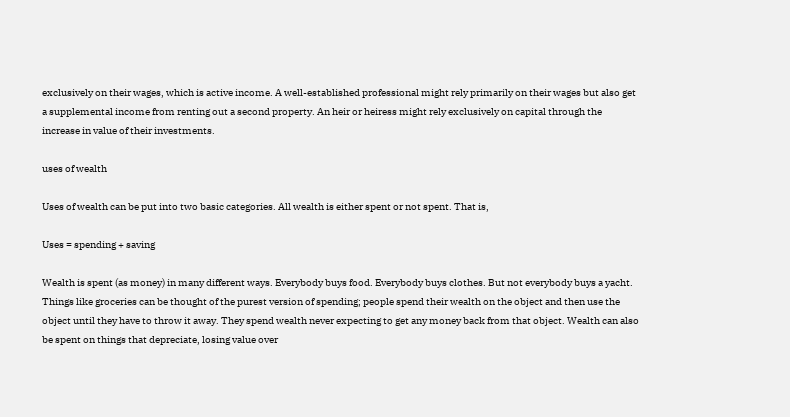exclusively on their wages, which is active income. A well-established professional might rely primarily on their wages but also get a supplemental income from renting out a second property. An heir or heiress might rely exclusively on capital through the increase in value of their investments.

uses of wealth

Uses of wealth can be put into two basic categories. All wealth is either spent or not spent. That is,

Uses = spending + saving

Wealth is spent (as money) in many different ways. Everybody buys food. Everybody buys clothes. But not everybody buys a yacht. Things like groceries can be thought of the purest version of spending; people spend their wealth on the object and then use the object until they have to throw it away. They spend wealth never expecting to get any money back from that object. Wealth can also be spent on things that depreciate, losing value over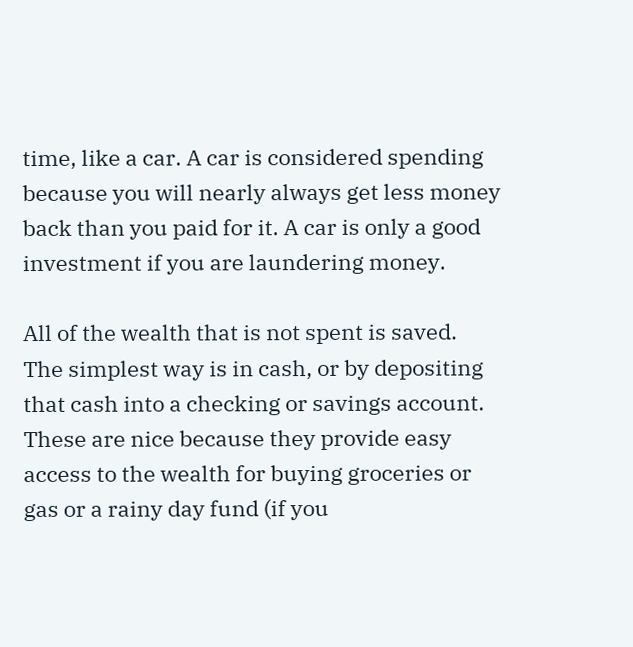time, like a car. A car is considered spending because you will nearly always get less money back than you paid for it. A car is only a good investment if you are laundering money.

All of the wealth that is not spent is saved. The simplest way is in cash, or by depositing that cash into a checking or savings account. These are nice because they provide easy access to the wealth for buying groceries or gas or a rainy day fund (if you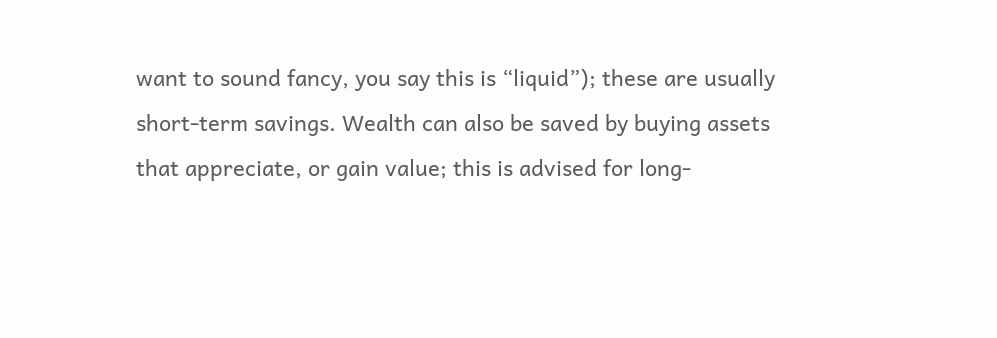want to sound fancy, you say this is “liquid”); these are usually short-term savings. Wealth can also be saved by buying assets that appreciate, or gain value; this is advised for long-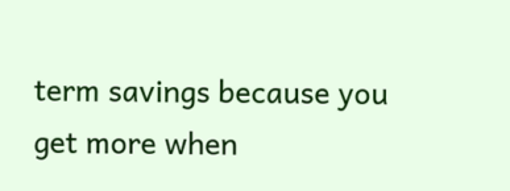term savings because you get more when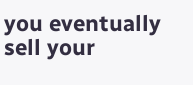you eventually sell your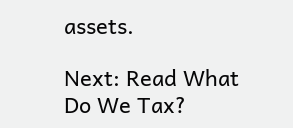assets.

Next: Read What Do We Tax?